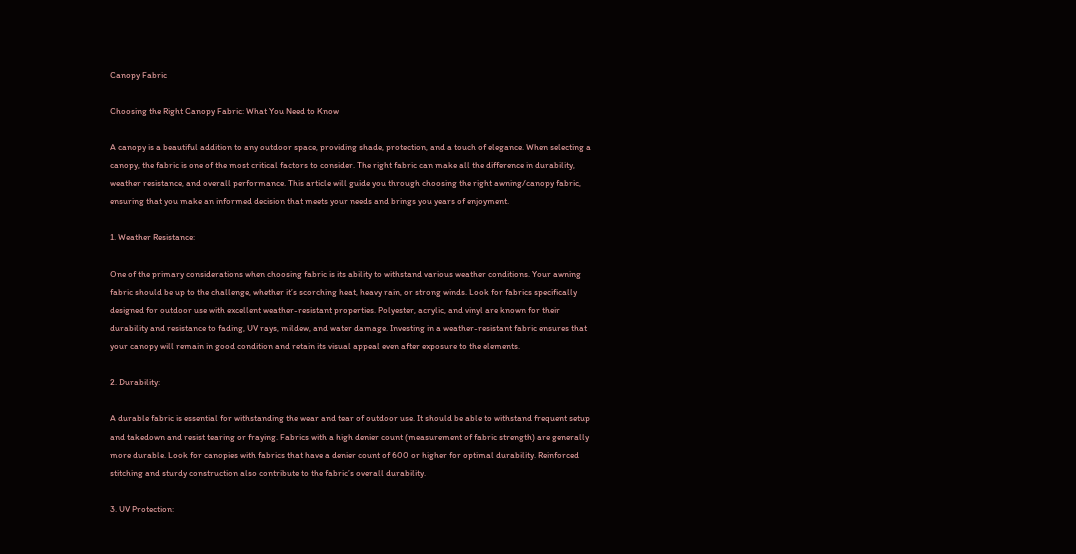Canopy Fabric

Choosing the Right Canopy Fabric: What You Need to Know

A canopy is a beautiful addition to any outdoor space, providing shade, protection, and a touch of elegance. When selecting a canopy, the fabric is one of the most critical factors to consider. The right fabric can make all the difference in durability, weather resistance, and overall performance. This article will guide you through choosing the right awning/canopy fabric, ensuring that you make an informed decision that meets your needs and brings you years of enjoyment.

1. Weather Resistance:

One of the primary considerations when choosing fabric is its ability to withstand various weather conditions. Your awning fabric should be up to the challenge, whether it’s scorching heat, heavy rain, or strong winds. Look for fabrics specifically designed for outdoor use with excellent weather-resistant properties. Polyester, acrylic, and vinyl are known for their durability and resistance to fading, UV rays, mildew, and water damage. Investing in a weather-resistant fabric ensures that your canopy will remain in good condition and retain its visual appeal even after exposure to the elements.

2. Durability:

A durable fabric is essential for withstanding the wear and tear of outdoor use. It should be able to withstand frequent setup and takedown and resist tearing or fraying. Fabrics with a high denier count (measurement of fabric strength) are generally more durable. Look for canopies with fabrics that have a denier count of 600 or higher for optimal durability. Reinforced stitching and sturdy construction also contribute to the fabric’s overall durability.

3. UV Protection: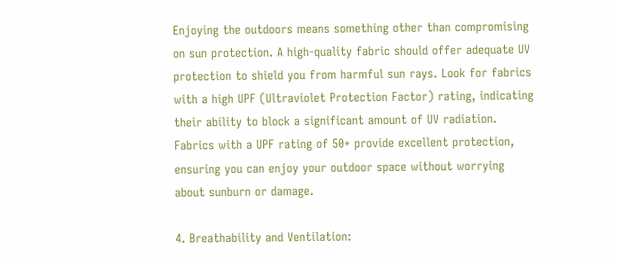Enjoying the outdoors means something other than compromising on sun protection. A high-quality fabric should offer adequate UV protection to shield you from harmful sun rays. Look for fabrics with a high UPF (Ultraviolet Protection Factor) rating, indicating their ability to block a significant amount of UV radiation. Fabrics with a UPF rating of 50+ provide excellent protection, ensuring you can enjoy your outdoor space without worrying about sunburn or damage.

4. Breathability and Ventilation: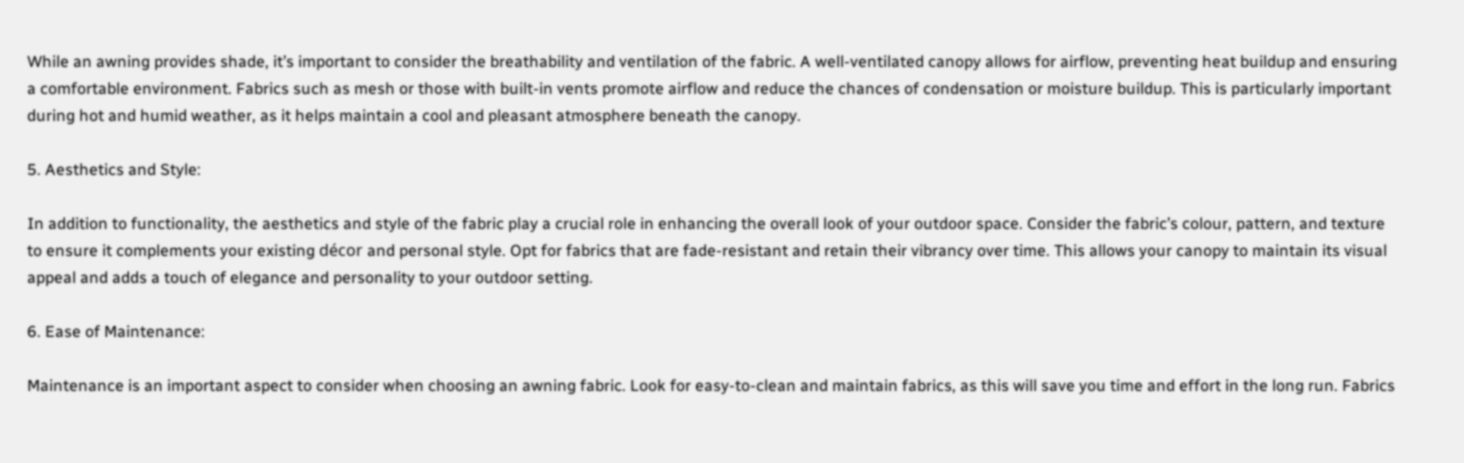While an awning provides shade, it’s important to consider the breathability and ventilation of the fabric. A well-ventilated canopy allows for airflow, preventing heat buildup and ensuring a comfortable environment. Fabrics such as mesh or those with built-in vents promote airflow and reduce the chances of condensation or moisture buildup. This is particularly important during hot and humid weather, as it helps maintain a cool and pleasant atmosphere beneath the canopy.

5. Aesthetics and Style:

In addition to functionality, the aesthetics and style of the fabric play a crucial role in enhancing the overall look of your outdoor space. Consider the fabric’s colour, pattern, and texture to ensure it complements your existing décor and personal style. Opt for fabrics that are fade-resistant and retain their vibrancy over time. This allows your canopy to maintain its visual appeal and adds a touch of elegance and personality to your outdoor setting.

6. Ease of Maintenance:

Maintenance is an important aspect to consider when choosing an awning fabric. Look for easy-to-clean and maintain fabrics, as this will save you time and effort in the long run. Fabrics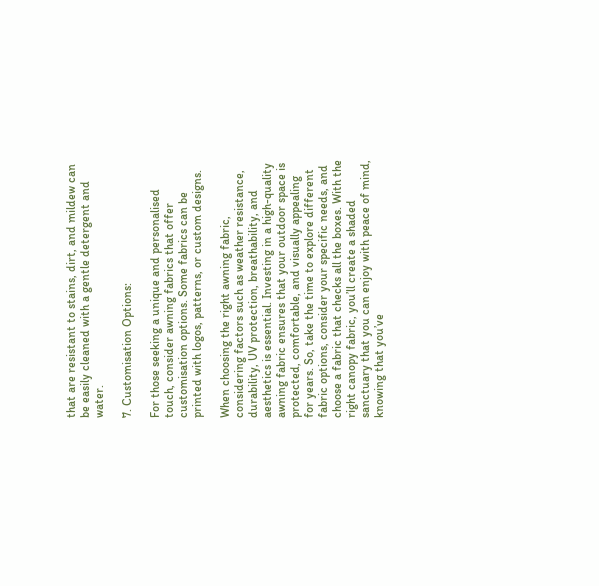that are resistant to stains, dirt, and mildew can be easily cleaned with a gentle detergent and water.

7. Customisation Options:

For those seeking a unique and personalised touch, consider awning fabrics that offer customisation options. Some fabrics can be printed with logos, patterns, or custom designs.

When choosing the right awning fabric, considering factors such as weather resistance, durability, UV protection, breathability, and aesthetics is essential. Investing in a high-quality awning fabric ensures that your outdoor space is protected, comfortable, and visually appealing for years. So, take the time to explore different fabric options, consider your specific needs, and choose a fabric that checks all the boxes. With the right canopy fabric, you’ll create a shaded sanctuary that you can enjoy with peace of mind, knowing that you’ve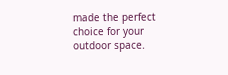made the perfect choice for your outdoor space.